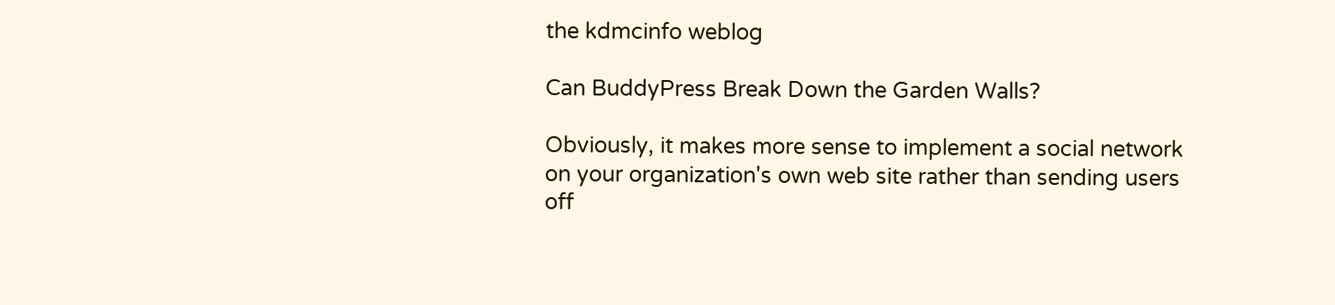the kdmcinfo weblog

Can BuddyPress Break Down the Garden Walls?

Obviously, it makes more sense to implement a social network on your organization's own web site rather than sending users off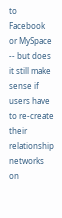to Facebook or MySpace -- but does it still make sense if users have to re-create their relationship networks on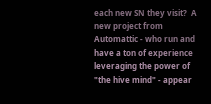each new SN they visit?  A new project from Automattic - who run and have a ton of experience leveraging the power of "the hive mind" - appear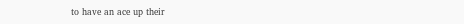to have an ace up their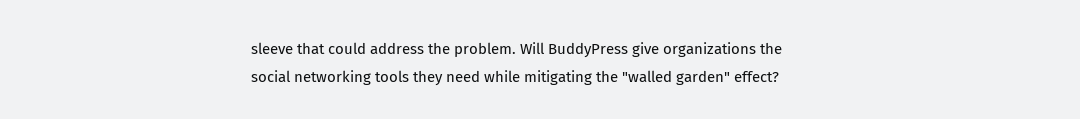sleeve that could address the problem. Will BuddyPress give organizations the social networking tools they need while mitigating the "walled garden" effect?